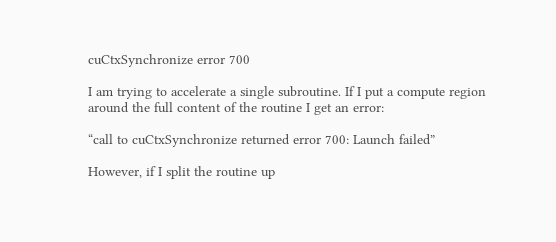cuCtxSynchronize error 700

I am trying to accelerate a single subroutine. If I put a compute region around the full content of the routine I get an error:

“call to cuCtxSynchronize returned error 700: Launch failed”

However, if I split the routine up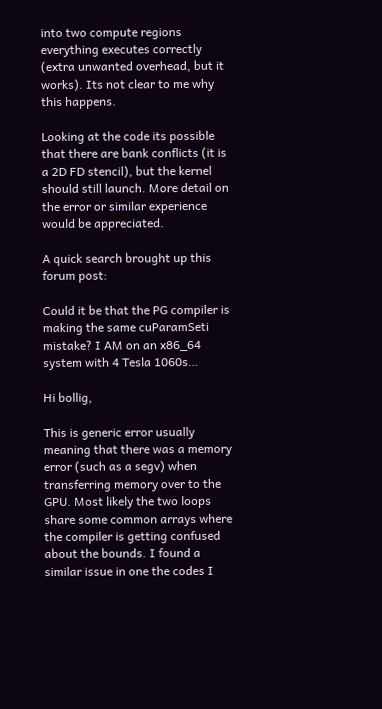into two compute regions everything executes correctly (extra unwanted overhead, but it works). Its not clear to me why this happens.

Looking at the code its possible that there are bank conflicts (it is a 2D FD stencil), but the kernel should still launch. More detail on the error or similar experience would be appreciated.

A quick search brought up this forum post:

Could it be that the PG compiler is making the same cuParamSeti mistake? I AM on an x86_64 system with 4 Tesla 1060s…

Hi bollig,

This is generic error usually meaning that there was a memory error (such as a segv) when transferring memory over to the GPU. Most likely the two loops share some common arrays where the compiler is getting confused about the bounds. I found a similar issue in one the codes I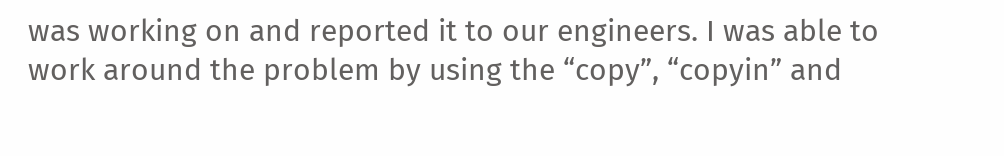was working on and reported it to our engineers. I was able to work around the problem by using the “copy”, “copyin” and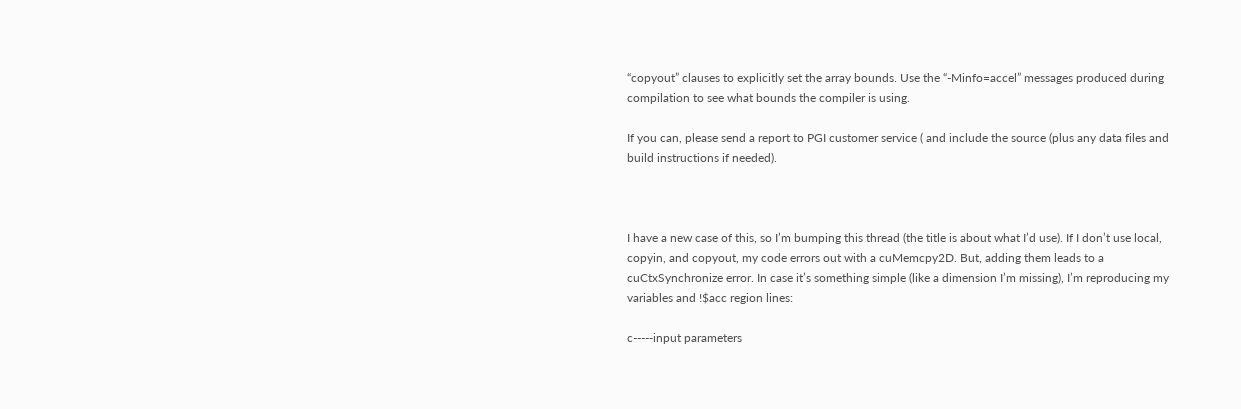“copyout” clauses to explicitly set the array bounds. Use the “-Minfo=accel” messages produced during compilation to see what bounds the compiler is using.

If you can, please send a report to PGI customer service ( and include the source (plus any data files and build instructions if needed).



I have a new case of this, so I’m bumping this thread (the title is about what I’d use). If I don’t use local, copyin, and copyout, my code errors out with a cuMemcpy2D. But, adding them leads to a cuCtxSynchronize error. In case it’s something simple (like a dimension I’m missing), I’m reproducing my variables and !$acc region lines:

c-----input parameters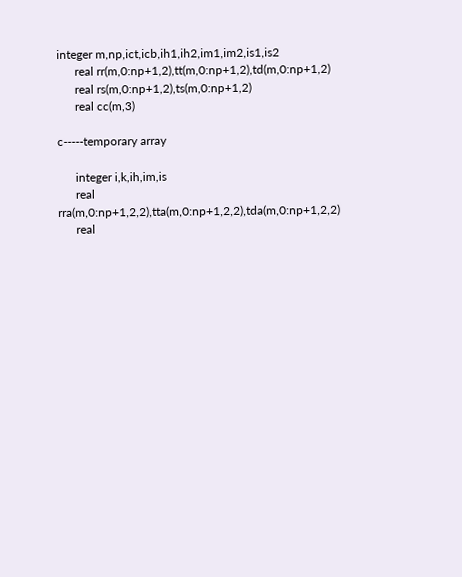integer m,np,ict,icb,ih1,ih2,im1,im2,is1,is2
      real rr(m,0:np+1,2),tt(m,0:np+1,2),td(m,0:np+1,2)
      real rs(m,0:np+1,2),ts(m,0:np+1,2)
      real cc(m,3)

c-----temporary array

      integer i,k,ih,im,is
      real rra(m,0:np+1,2,2),tta(m,0:np+1,2,2),tda(m,0:np+1,2,2)
      real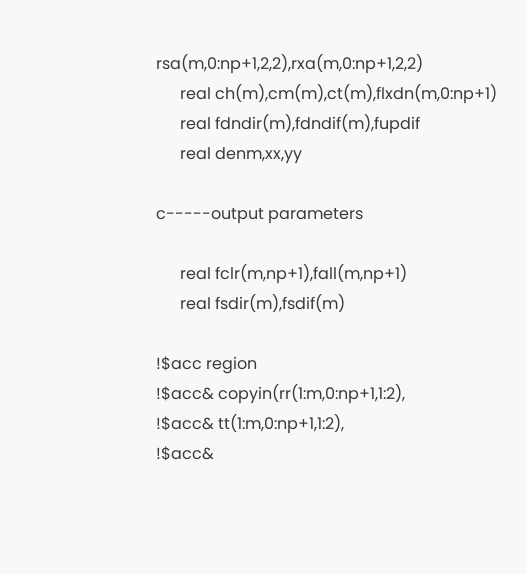rsa(m,0:np+1,2,2),rxa(m,0:np+1,2,2)
      real ch(m),cm(m),ct(m),flxdn(m,0:np+1)
      real fdndir(m),fdndif(m),fupdif
      real denm,xx,yy

c-----output parameters

      real fclr(m,np+1),fall(m,np+1)
      real fsdir(m),fsdif(m)

!$acc region
!$acc& copyin(rr(1:m,0:np+1,1:2),
!$acc& tt(1:m,0:np+1,1:2),
!$acc&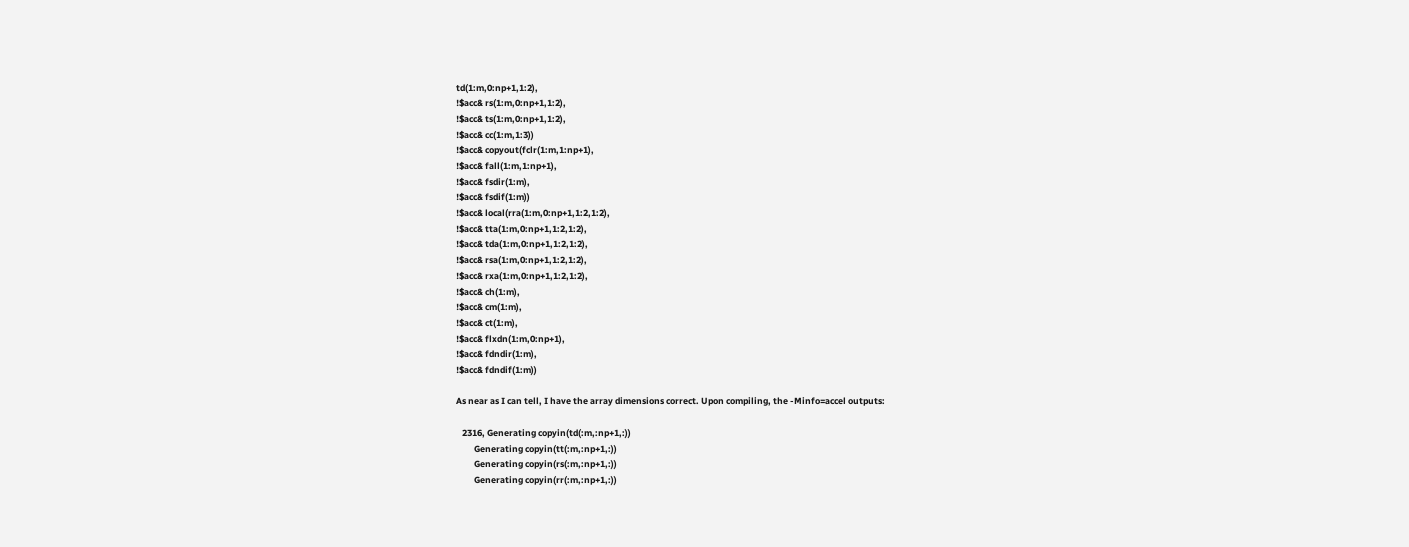td(1:m,0:np+1,1:2),
!$acc& rs(1:m,0:np+1,1:2),
!$acc& ts(1:m,0:np+1,1:2),
!$acc& cc(1:m,1:3))
!$acc& copyout(fclr(1:m,1:np+1),
!$acc& fall(1:m,1:np+1),
!$acc& fsdir(1:m),
!$acc& fsdif(1:m))
!$acc& local(rra(1:m,0:np+1,1:2,1:2),
!$acc& tta(1:m,0:np+1,1:2,1:2),
!$acc& tda(1:m,0:np+1,1:2,1:2),
!$acc& rsa(1:m,0:np+1,1:2,1:2),
!$acc& rxa(1:m,0:np+1,1:2,1:2),
!$acc& ch(1:m),
!$acc& cm(1:m),
!$acc& ct(1:m),
!$acc& flxdn(1:m,0:np+1),
!$acc& fdndir(1:m),
!$acc& fdndif(1:m))

As near as I can tell, I have the array dimensions correct. Upon compiling, the -Minfo=accel outputs:

   2316, Generating copyin(td(:m,:np+1,:))
         Generating copyin(tt(:m,:np+1,:))
         Generating copyin(rs(:m,:np+1,:))
         Generating copyin(rr(:m,:np+1,:))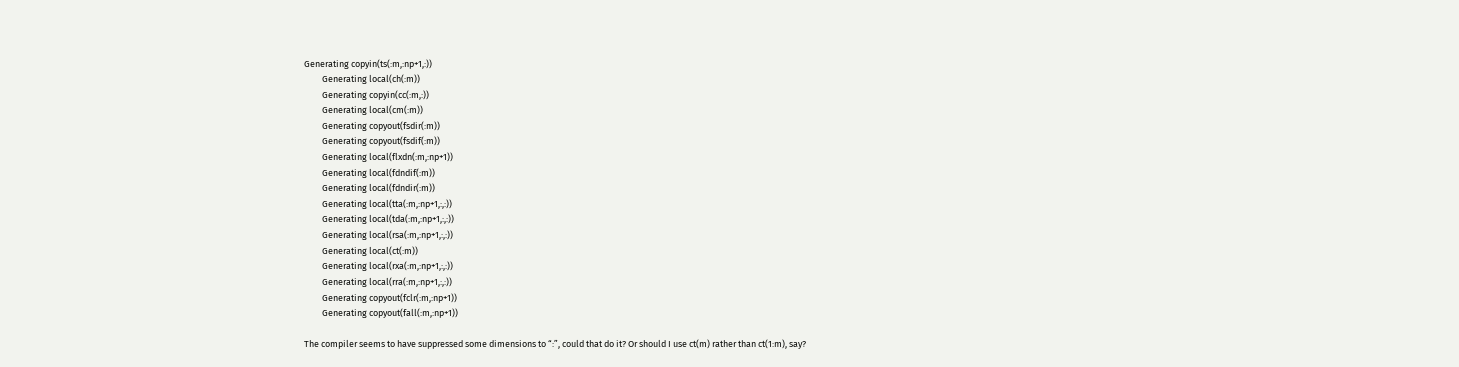Generating copyin(ts(:m,:np+1,:))
         Generating local(ch(:m))
         Generating copyin(cc(:m,:))
         Generating local(cm(:m))
         Generating copyout(fsdir(:m))
         Generating copyout(fsdif(:m))
         Generating local(flxdn(:m,:np+1))
         Generating local(fdndif(:m))
         Generating local(fdndir(:m))
         Generating local(tta(:m,:np+1,:,:))
         Generating local(tda(:m,:np+1,:,:))
         Generating local(rsa(:m,:np+1,:,:))
         Generating local(ct(:m))
         Generating local(rxa(:m,:np+1,:,:))
         Generating local(rra(:m,:np+1,:,:))
         Generating copyout(fclr(:m,:np+1))
         Generating copyout(fall(:m,:np+1))

The compiler seems to have suppressed some dimensions to “:”, could that do it? Or should I use ct(m) rather than ct(1:m), say?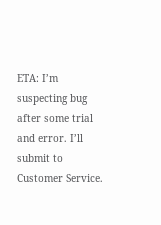ETA: I’m suspecting bug after some trial and error. I’ll submit to Customer Service.